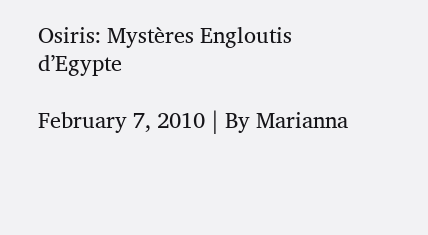Osiris: Mystères Engloutis d’Egypte

February 7, 2010 | By Marianna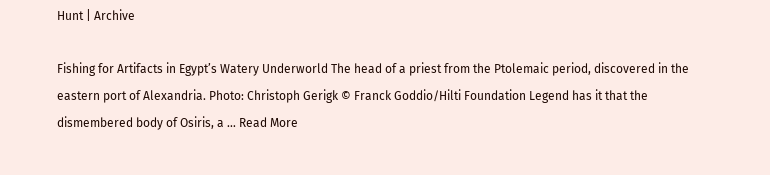Hunt | Archive

Fishing for Artifacts in Egypt’s Watery Underworld The head of a priest from the Ptolemaic period, discovered in the eastern port of Alexandria. Photo: Christoph Gerigk © Franck Goddio/Hilti Foundation Legend has it that the dismembered body of Osiris, a … Read More